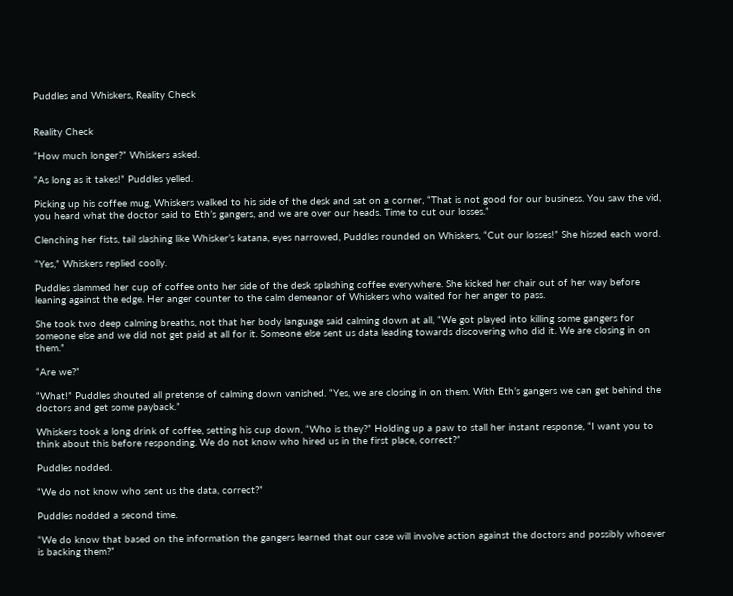Puddles and Whiskers, Reality Check


Reality Check

“How much longer?” Whiskers asked.

“As long as it takes!” Puddles yelled.

Picking up his coffee mug, Whiskers walked to his side of the desk and sat on a corner, “That is not good for our business. You saw the vid, you heard what the doctor said to Eth’s gangers, and we are over our heads. Time to cut our losses.”

Clenching her fists, tail slashing like Whisker’s katana, eyes narrowed, Puddles rounded on Whiskers, “Cut our losses!” She hissed each word.

“Yes,” Whiskers replied coolly.

Puddles slammed her cup of coffee onto her side of the desk splashing coffee everywhere. She kicked her chair out of her way before leaning against the edge. Her anger counter to the calm demeanor of Whiskers who waited for her anger to pass.

She took two deep calming breaths, not that her body language said calming down at all, “We got played into killing some gangers for someone else and we did not get paid at all for it. Someone else sent us data leading towards discovering who did it. We are closing in on them.”

“Are we?”

“What!” Puddles shouted all pretense of calming down vanished. “Yes, we are closing in on them. With Eth’s gangers we can get behind the doctors and get some payback.”

Whiskers took a long drink of coffee, setting his cup down, “Who is they?” Holding up a paw to stall her instant response, “I want you to think about this before responding. We do not know who hired us in the first place, correct?”

Puddles nodded.

“We do not know who sent us the data, correct?”

Puddles nodded a second time.

“We do know that based on the information the gangers learned that our case will involve action against the doctors and possibly whoever is backing them?”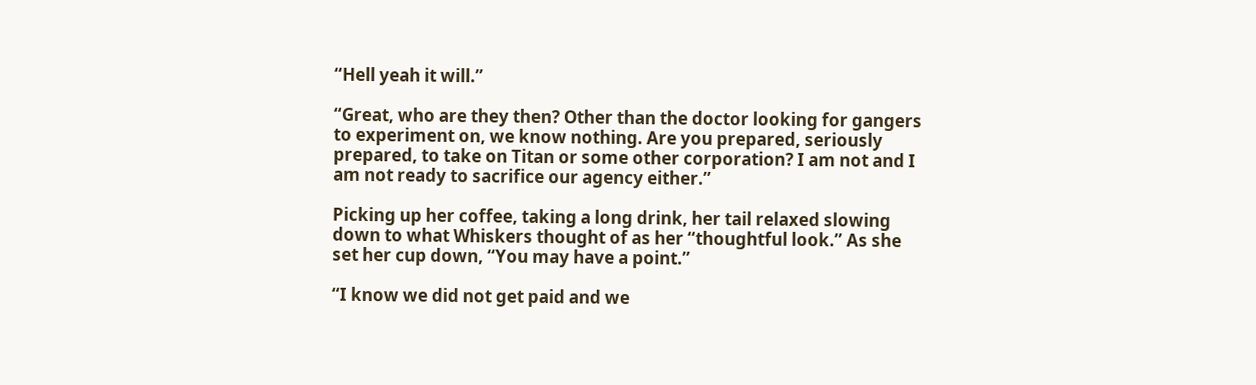“Hell yeah it will.”

“Great, who are they then? Other than the doctor looking for gangers to experiment on, we know nothing. Are you prepared, seriously prepared, to take on Titan or some other corporation? I am not and I am not ready to sacrifice our agency either.”

Picking up her coffee, taking a long drink, her tail relaxed slowing down to what Whiskers thought of as her “thoughtful look.” As she set her cup down, “You may have a point.”

“I know we did not get paid and we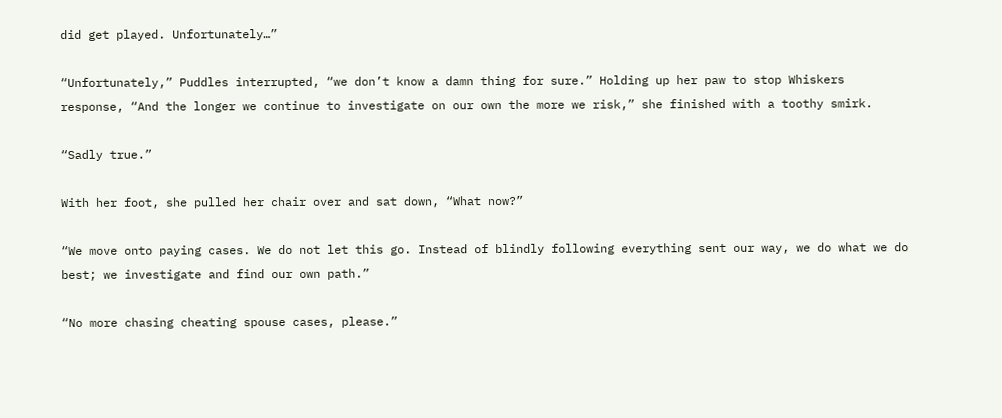did get played. Unfortunately…”

“Unfortunately,” Puddles interrupted, “we don’t know a damn thing for sure.” Holding up her paw to stop Whiskers response, “And the longer we continue to investigate on our own the more we risk,” she finished with a toothy smirk.

“Sadly true.”

With her foot, she pulled her chair over and sat down, “What now?”

“We move onto paying cases. We do not let this go. Instead of blindly following everything sent our way, we do what we do best; we investigate and find our own path.”

“No more chasing cheating spouse cases, please.”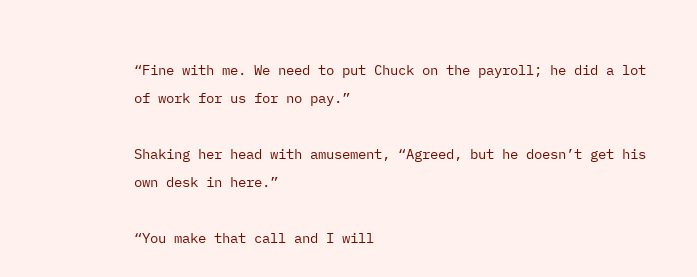“Fine with me. We need to put Chuck on the payroll; he did a lot of work for us for no pay.”

Shaking her head with amusement, “Agreed, but he doesn’t get his own desk in here.”

“You make that call and I will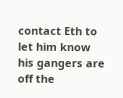contact Eth to let him know his gangers are off the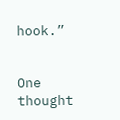hook.”


One thought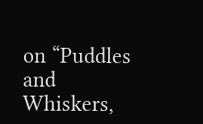on “Puddles and Whiskers,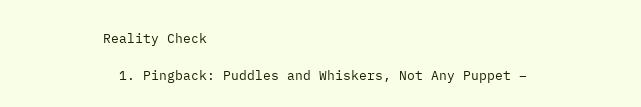Reality Check

  1. Pingback: Puddles and Whiskers, Not Any Puppet –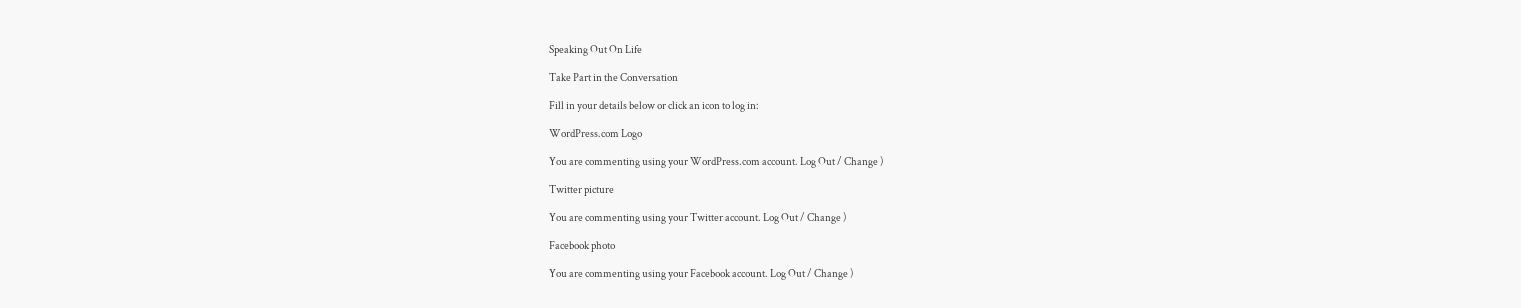Speaking Out On Life

Take Part in the Conversation

Fill in your details below or click an icon to log in:

WordPress.com Logo

You are commenting using your WordPress.com account. Log Out / Change )

Twitter picture

You are commenting using your Twitter account. Log Out / Change )

Facebook photo

You are commenting using your Facebook account. Log Out / Change )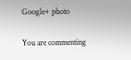Google+ photo

You are commenting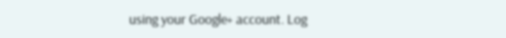using your Google+ account. Log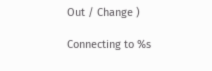Out / Change )

Connecting to %s